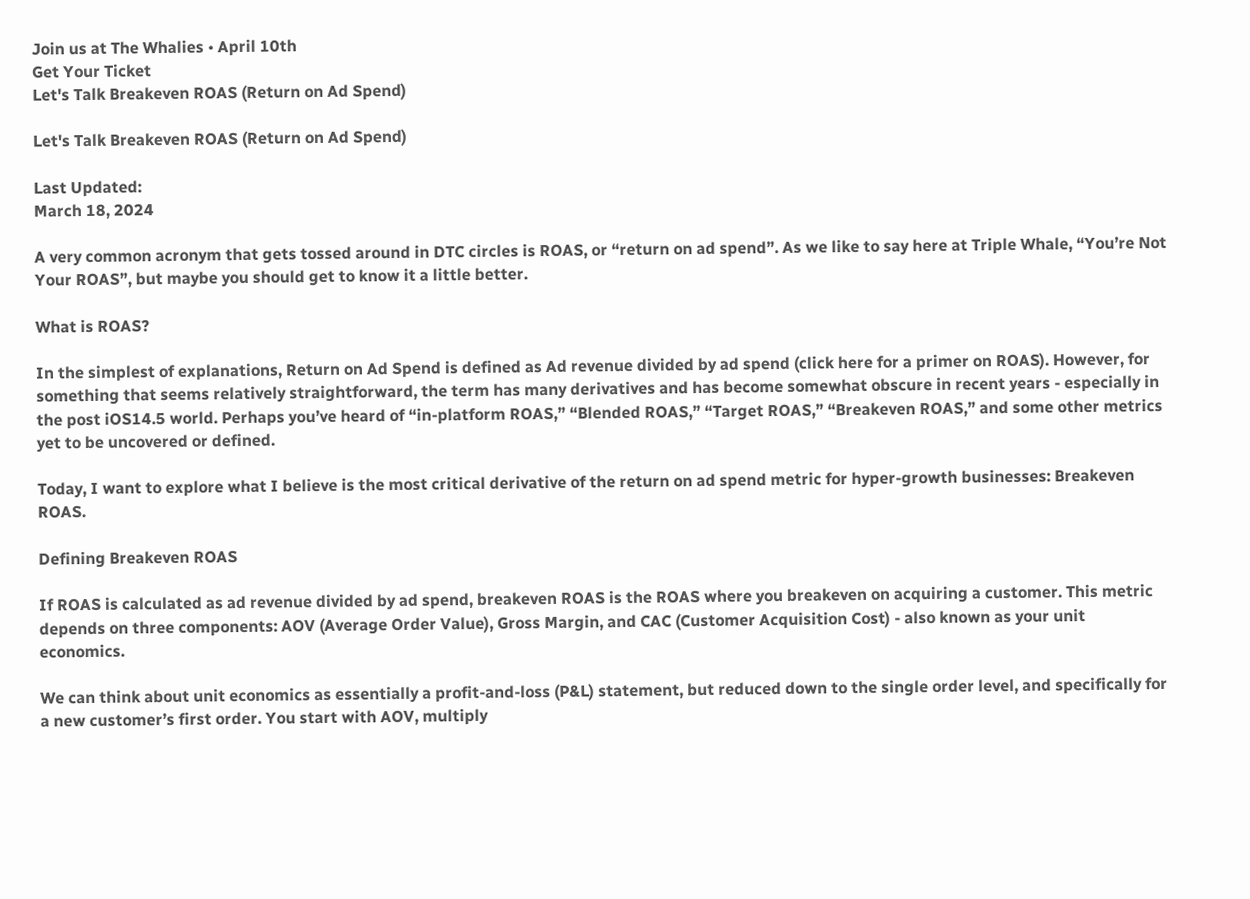Join us at The Whalies • April 10th
Get Your Ticket
Let's Talk Breakeven ROAS (Return on Ad Spend)

Let's Talk Breakeven ROAS (Return on Ad Spend)

Last Updated:
March 18, 2024

A very common acronym that gets tossed around in DTC circles is ROAS, or “return on ad spend”. As we like to say here at Triple Whale, “You’re Not Your ROAS”, but maybe you should get to know it a little better.

What is ROAS?

In the simplest of explanations, Return on Ad Spend is defined as Ad revenue divided by ad spend (click here for a primer on ROAS). However, for something that seems relatively straightforward, the term has many derivatives and has become somewhat obscure in recent years - especially in the post iOS14.5 world. Perhaps you’ve heard of “in-platform ROAS,” “Blended ROAS,” “Target ROAS,” “Breakeven ROAS,” and some other metrics yet to be uncovered or defined.

Today, I want to explore what I believe is the most critical derivative of the return on ad spend metric for hyper-growth businesses: Breakeven ROAS.

Defining Breakeven ROAS

If ROAS is calculated as ad revenue divided by ad spend, breakeven ROAS is the ROAS where you breakeven on acquiring a customer. This metric depends on three components: AOV (Average Order Value), Gross Margin, and CAC (Customer Acquisition Cost) - also known as your unit economics.

We can think about unit economics as essentially a profit-and-loss (P&L) statement, but reduced down to the single order level, and specifically for a new customer’s first order. You start with AOV, multiply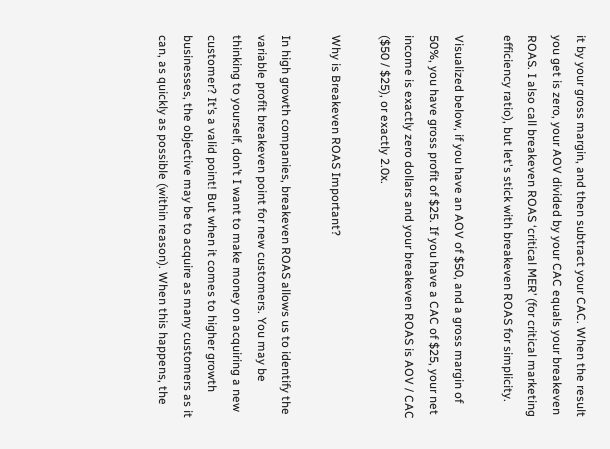it by your gross margin, and then subtract your CAC. When the result you get is zero, your AOV divided by your CAC equals your breakeven ROAS. I also call breakeven ROAS ‘critical MER’ (for critical marketing efficiency ratio), but let's stick with breakeven ROAS for simplicity.

Visualized below, if you have an AOV of $50, and a gross margin of 50%, you have gross profit of $25. If you have a CAC of $25, your net income is exactly zero dollars and your breakeven ROAS is AOV / CAC ($50 / $25), or exactly 2.0x.

Why is Breakeven ROAS Important?

In high growth companies, breakeven ROAS allows us to identify the variable profit breakeven point for new customers. You may be thinking to yourself, don’t I want to make money on acquiring a new customer? It’s a valid point! But when it comes to higher growth businesses, the objective may be to acquire as many customers as it can, as quickly as possible (within reason). When this happens, the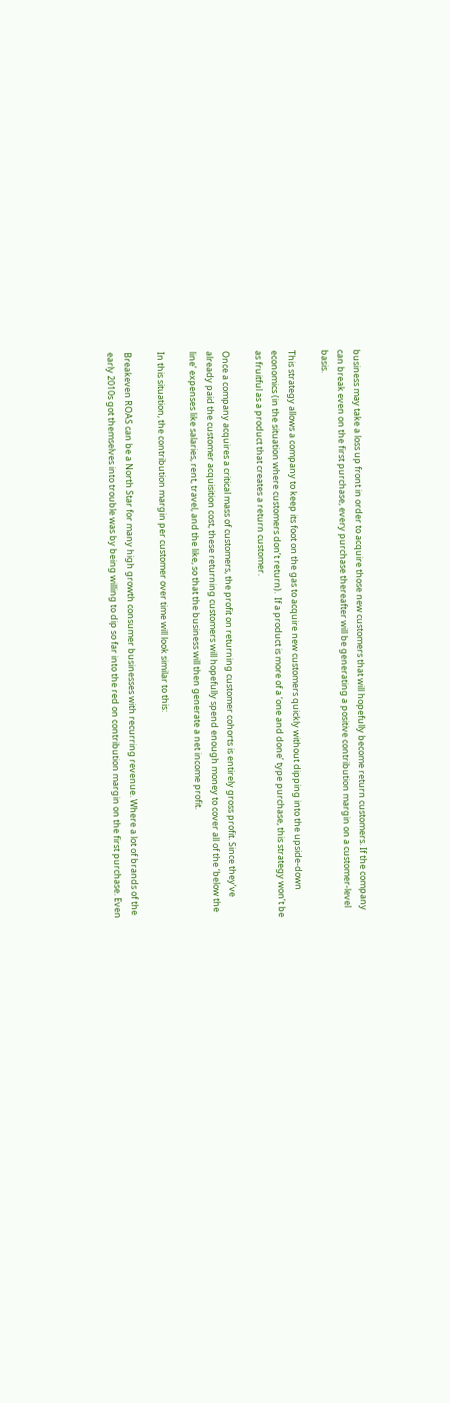business may take a loss up front in order to acquire those new customers that will hopefully become return customers. If the company can break even on the first purchase, every purchase thereafter will be generating a positive contribution margin on a customer-level basis.

This strategy allows a company to keep its foot on the gas to acquire new customers quickly without dipping into the upside-down economics (in the situation where customers don’t return).  If a product is more of a ‘one and done’ type purchase, this strategy won’t be as fruitful as a product that creates a return customer.

Once a company acquires a critical mass of customers, the profit on returning customer cohorts is entirely gross profit. Since they’ve already paid the customer acquisition cost, these returning customers will hopefully spend enough money to cover all of the ‘below the line’ expenses like salaries, rent, travel, and the like, so that the business will then generate a net income profit.

In this situation, the contribution margin per customer over time will look similar to this:

Breakeven ROAS can be a North Star for many high growth consumer businesses with recurring revenue. Where a lot of brands of the early 2010s got themselves into trouble was by being willing to dip so far into the red on contribution margin on the first purchase. Even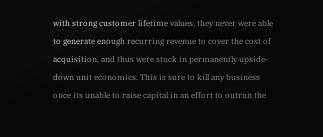with strong customer lifetime values, they never were able to generate enough recurring revenue to cover the cost of acquisition, and thus were stuck in permanently upside-down unit economics. This is sure to kill any business once its unable to raise capital in an effort to outrun the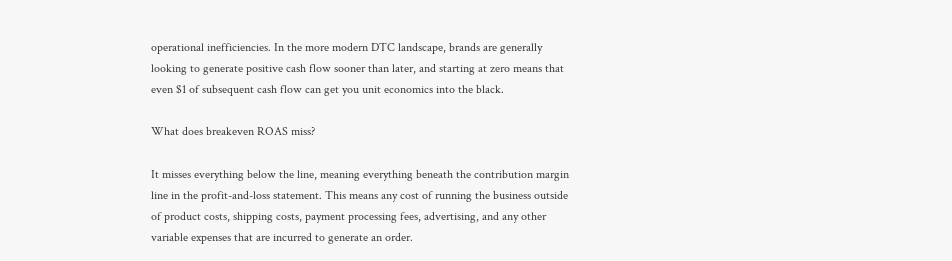operational inefficiencies. In the more modern DTC landscape, brands are generally looking to generate positive cash flow sooner than later, and starting at zero means that even $1 of subsequent cash flow can get you unit economics into the black.

What does breakeven ROAS miss?

It misses everything below the line, meaning everything beneath the contribution margin line in the profit-and-loss statement. This means any cost of running the business outside of product costs, shipping costs, payment processing fees, advertising, and any other variable expenses that are incurred to generate an order.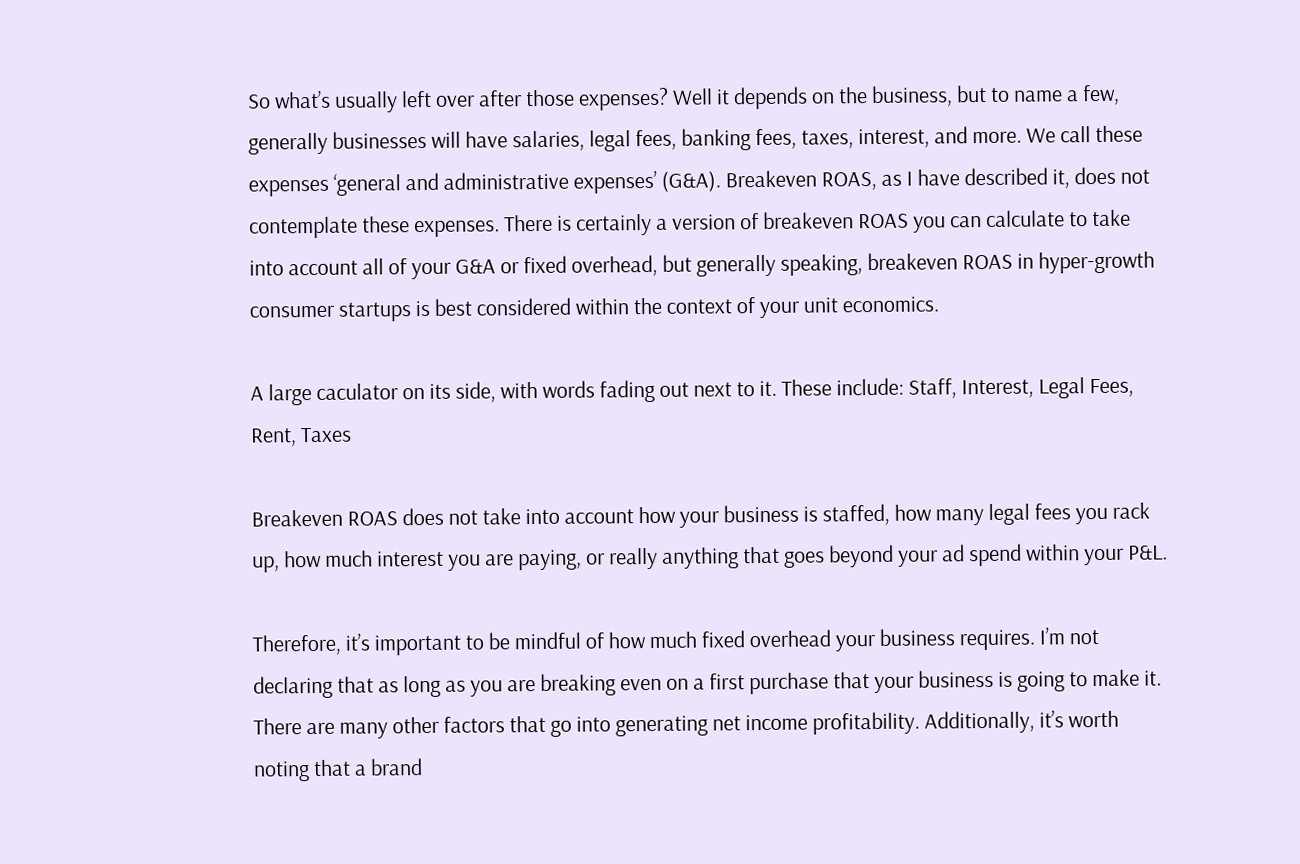So what’s usually left over after those expenses? Well it depends on the business, but to name a few, generally businesses will have salaries, legal fees, banking fees, taxes, interest, and more. We call these expenses ‘general and administrative expenses’ (G&A). Breakeven ROAS, as I have described it, does not contemplate these expenses. There is certainly a version of breakeven ROAS you can calculate to take into account all of your G&A or fixed overhead, but generally speaking, breakeven ROAS in hyper-growth consumer startups is best considered within the context of your unit economics.

A large caculator on its side, with words fading out next to it. These include: Staff, Interest, Legal Fees, Rent, Taxes

Breakeven ROAS does not take into account how your business is staffed, how many legal fees you rack up, how much interest you are paying, or really anything that goes beyond your ad spend within your P&L.

Therefore, it’s important to be mindful of how much fixed overhead your business requires. I’m not declaring that as long as you are breaking even on a first purchase that your business is going to make it. There are many other factors that go into generating net income profitability. Additionally, it’s worth noting that a brand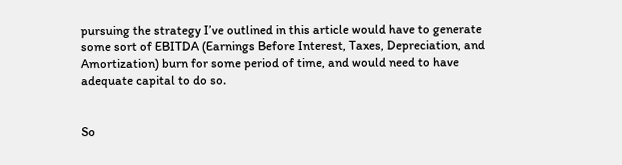pursuing the strategy I’ve outlined in this article would have to generate some sort of EBITDA (Earnings Before Interest, Taxes, Depreciation, and Amortization) burn for some period of time, and would need to have adequate capital to do so.


So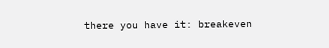there you have it: breakeven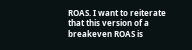ROAS. I want to reiterate that this version of a breakeven ROAS is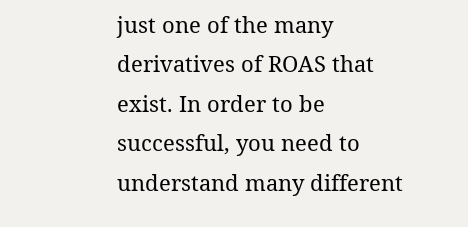just one of the many derivatives of ROAS that exist. In order to be successful, you need to understand many different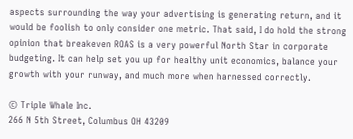aspects surrounding the way your advertising is generating return, and it would be foolish to only consider one metric. That said, I do hold the strong opinion that breakeven ROAS is a very powerful North Star in corporate budgeting. It can help set you up for healthy unit economics, balance your growth with your runway, and much more when harnessed correctly.

© Triple Whale Inc.
266 N 5th Street, Columbus OH 43209